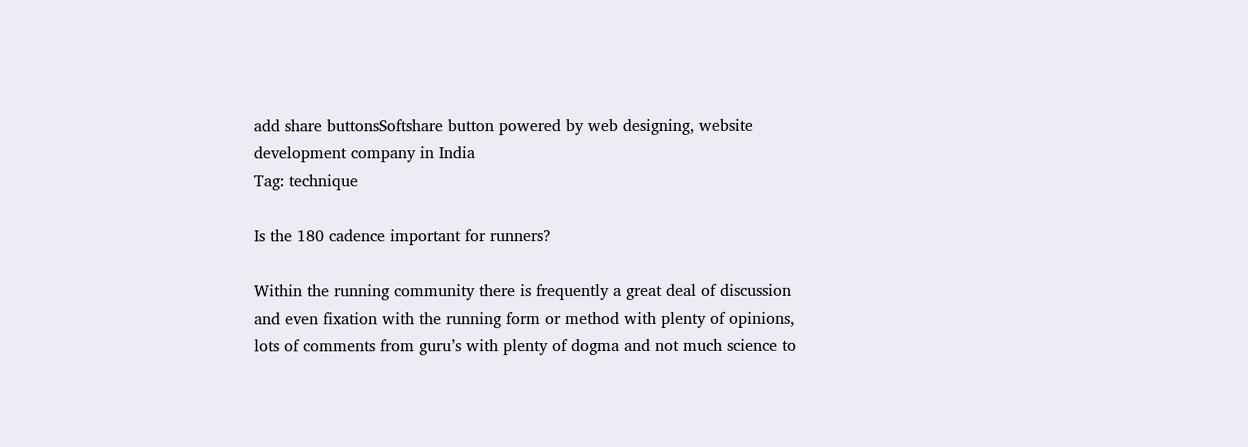add share buttonsSoftshare button powered by web designing, website development company in India
Tag: technique

Is the 180 cadence important for runners?

Within the running community there is frequently a great deal of discussion and even fixation with the running form or method with plenty of opinions, lots of comments from guru’s with plenty of dogma and not much science to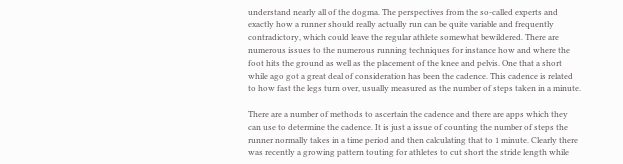understand nearly all of the dogma. The perspectives from the so-called experts and exactly how a runner should really actually run can be quite variable and frequently contradictory, which could leave the regular athlete somewhat bewildered. There are numerous issues to the numerous running techniques for instance how and where the foot hits the ground as well as the placement of the knee and pelvis. One that a short while ago got a great deal of consideration has been the cadence. This cadence is related to how fast the legs turn over, usually measured as the number of steps taken in a minute.

There are a number of methods to ascertain the cadence and there are apps which they can use to determine the cadence. It is just a issue of counting the number of steps the runner normally takes in a time period and then calculating that to 1 minute. Clearly there was recently a growing pattern touting for athletes to cut short the stride length while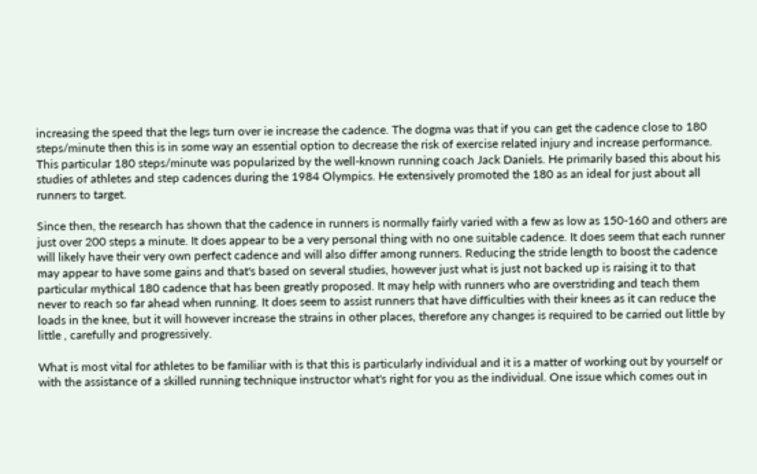increasing the speed that the legs turn over ie increase the cadence. The dogma was that if you can get the cadence close to 180 steps/minute then this is in some way an essential option to decrease the risk of exercise related injury and increase performance. This particular 180 steps/minute was popularized by the well-known running coach Jack Daniels. He primarily based this about his studies of athletes and step cadences during the 1984 Olympics. He extensively promoted the 180 as an ideal for just about all runners to target.

Since then, the research has shown that the cadence in runners is normally fairly varied with a few as low as 150-160 and others are just over 200 steps a minute. It does appear to be a very personal thing with no one suitable cadence. It does seem that each runner will likely have their very own perfect cadence and will also differ among runners. Reducing the stride length to boost the cadence may appear to have some gains and that's based on several studies, however just what is just not backed up is raising it to that particular mythical 180 cadence that has been greatly proposed. It may help with runners who are overstriding and teach them never to reach so far ahead when running. It does seem to assist runners that have difficulties with their knees as it can reduce the loads in the knee, but it will however increase the strains in other places, therefore any changes is required to be carried out little by little , carefully and progressively.

What is most vital for athletes to be familiar with is that this is particularly individual and it is a matter of working out by yourself or with the assistance of a skilled running technique instructor what's right for you as the individual. One issue which comes out in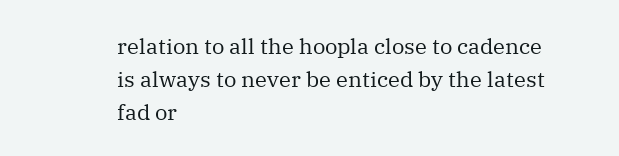relation to all the hoopla close to cadence is always to never be enticed by the latest fad or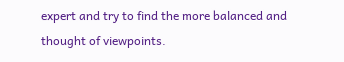expert and try to find the more balanced and thought of viewpoints.